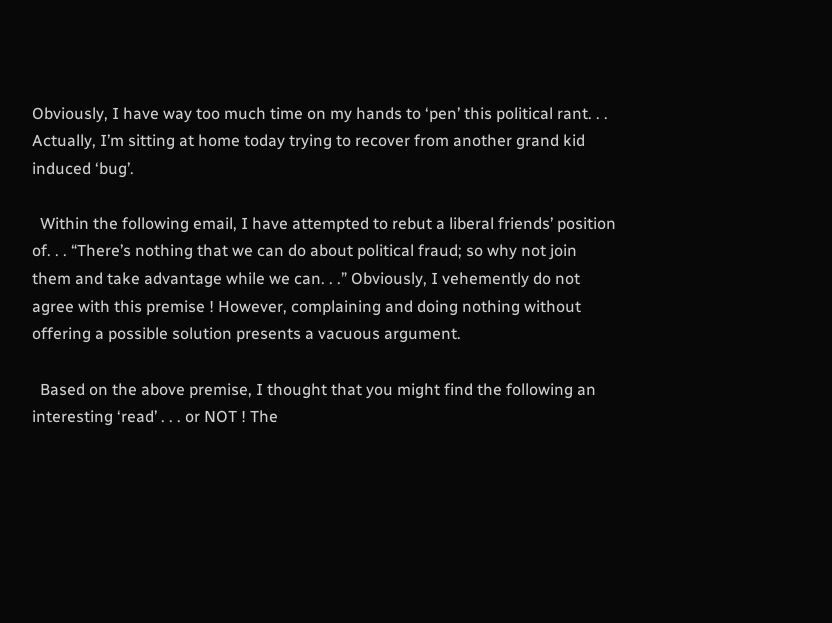Obviously, I have way too much time on my hands to ‘pen’ this political rant. . . Actually, I’m sitting at home today trying to recover from another grand kid induced ‘bug’.

  Within the following email, I have attempted to rebut a liberal friends’ position of. . . “There’s nothing that we can do about political fraud; so why not join them and take advantage while we can. . .” Obviously, I vehemently do not agree with this premise ! However, complaining and doing nothing without offering a possible solution presents a vacuous argument.

  Based on the above premise, I thought that you might find the following an interesting ‘read’ . . . or NOT ! The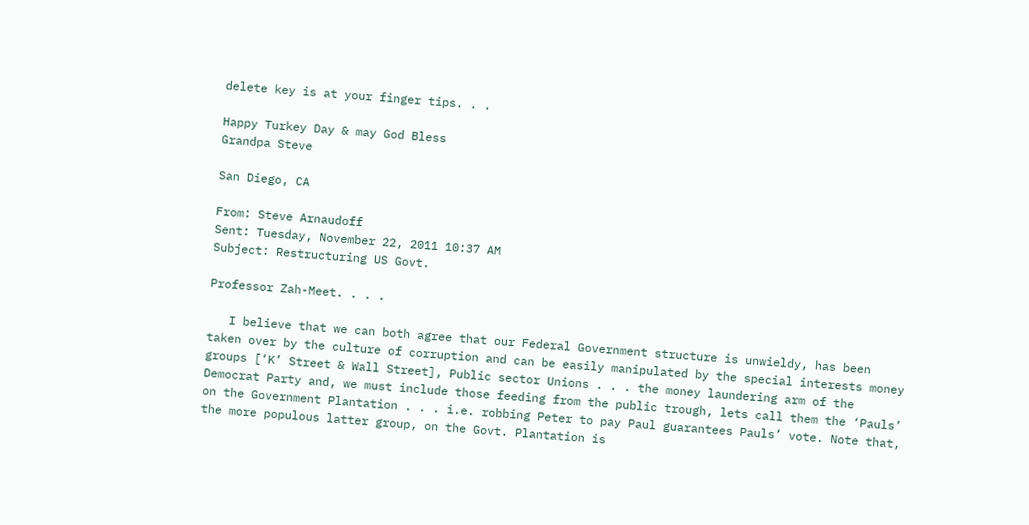delete key is at your finger tips. . .

Happy Turkey Day & may God Bless
Grandpa Steve

San Diego, CA

From: Steve Arnaudoff
Sent: Tuesday, November 22, 2011 10:37 AM
Subject: Restructuring US Govt.

Professor Zah-Meet. . . .

   I believe that we can both agree that our Federal Government structure is unwieldy, has been taken over by the culture of corruption and can be easily manipulated by the special interests money groups [‘K’ Street & Wall Street], Public sector Unions . . . the money laundering arm of the Democrat Party and, we must include those feeding from the public trough, lets call them the ‘Pauls’ on the Government Plantation . . . i.e. robbing Peter to pay Paul guarantees Pauls’ vote. Note that, the more populous latter group, on the Govt. Plantation is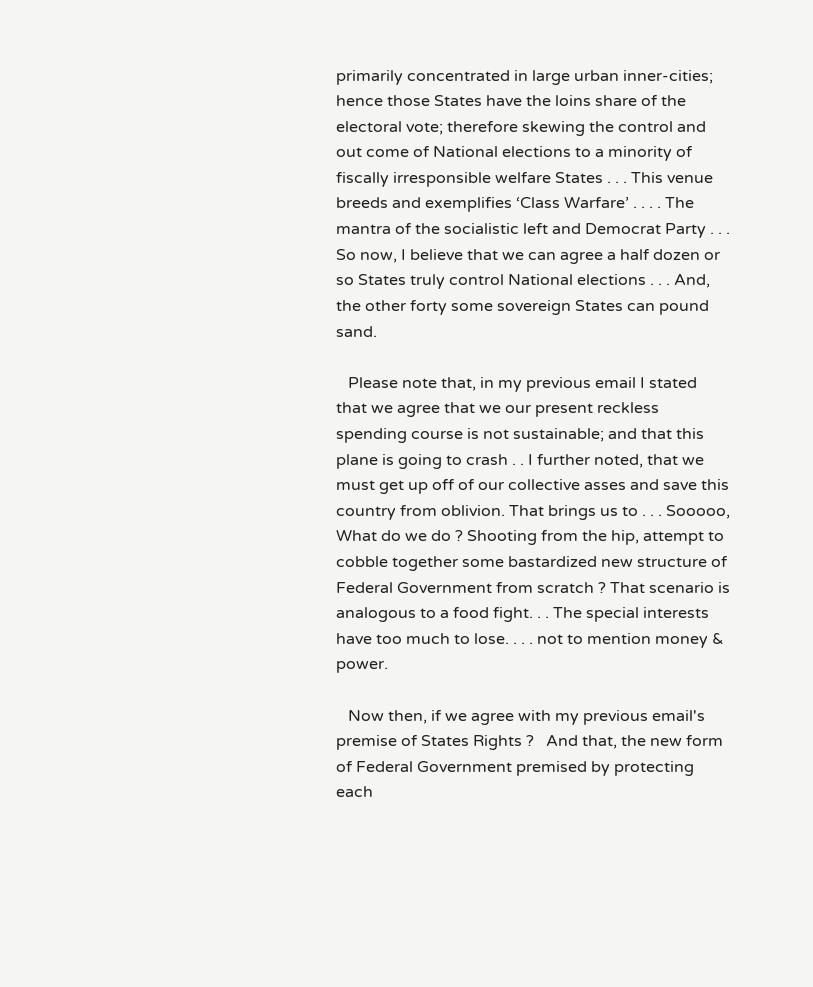primarily concentrated in large urban inner-cities; hence those States have the loins share of the electoral vote; therefore skewing the control and out come of National elections to a minority of fiscally irresponsible welfare States . . . This venue breeds and exemplifies ‘Class Warfare’ . . . . The mantra of the socialistic left and Democrat Party . . . So now, I believe that we can agree a half dozen or so States truly control National elections . . . And, the other forty some sovereign States can pound sand.

   Please note that, in my previous email I stated that we agree that we our present reckless spending course is not sustainable; and that this plane is going to crash . . I further noted, that we must get up off of our collective asses and save this country from oblivion. That brings us to . . . Sooooo, What do we do ? Shooting from the hip, attempt to cobble together some bastardized new structure of Federal Government from scratch ? That scenario is analogous to a food fight. . . The special interests have too much to lose. . . . not to mention money & power.

   Now then, if we agree with my previous email's premise of States Rights ?   And that, the new form of Federal Government premised by protecting each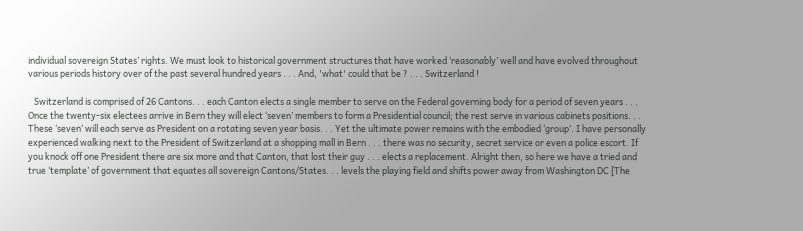individual sovereign States’ rights. We must look to historical government structures that have worked ‘reasonably’ well and have evolved throughout various periods history over of the past several hundred years . . . And, 'what' could that be ? . . . Switzerland !

   Switzerland is comprised of 26 Cantons. . . each Canton elects a single member to serve on the Federal governing body for a period of seven years . . . Once the twenty-six electees arrive in Bern they will elect ‘seven’ members to form a Presidential council; the rest serve in various cabinets positions. . . These ‘seven’ will each serve as President on a rotating seven year basis. . . Yet the ultimate power remains with the embodied ‘group’. I have personally experienced walking next to the President of Switzerland at a shopping mall in Bern . . . there was no security, secret service or even a police escort. If you knock off one President there are six more and that Canton, that lost their guy . . . elects a replacement. Alright then, so here we have a tried and true ‘template’ of government that equates all sovereign Cantons/States. . . levels the playing field and shifts power away from Washington DC [The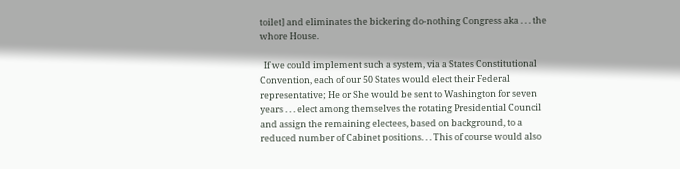toilet] and eliminates the bickering do-nothing Congress aka . . . the whore House.

  If we could implement such a system, via a States Constitutional Convention, each of our 50 States would elect their Federal representative; He or She would be sent to Washington for seven years . . . elect among themselves the rotating Presidential Council and assign the remaining electees, based on background, to a reduced number of Cabinet positions. . . This of course would also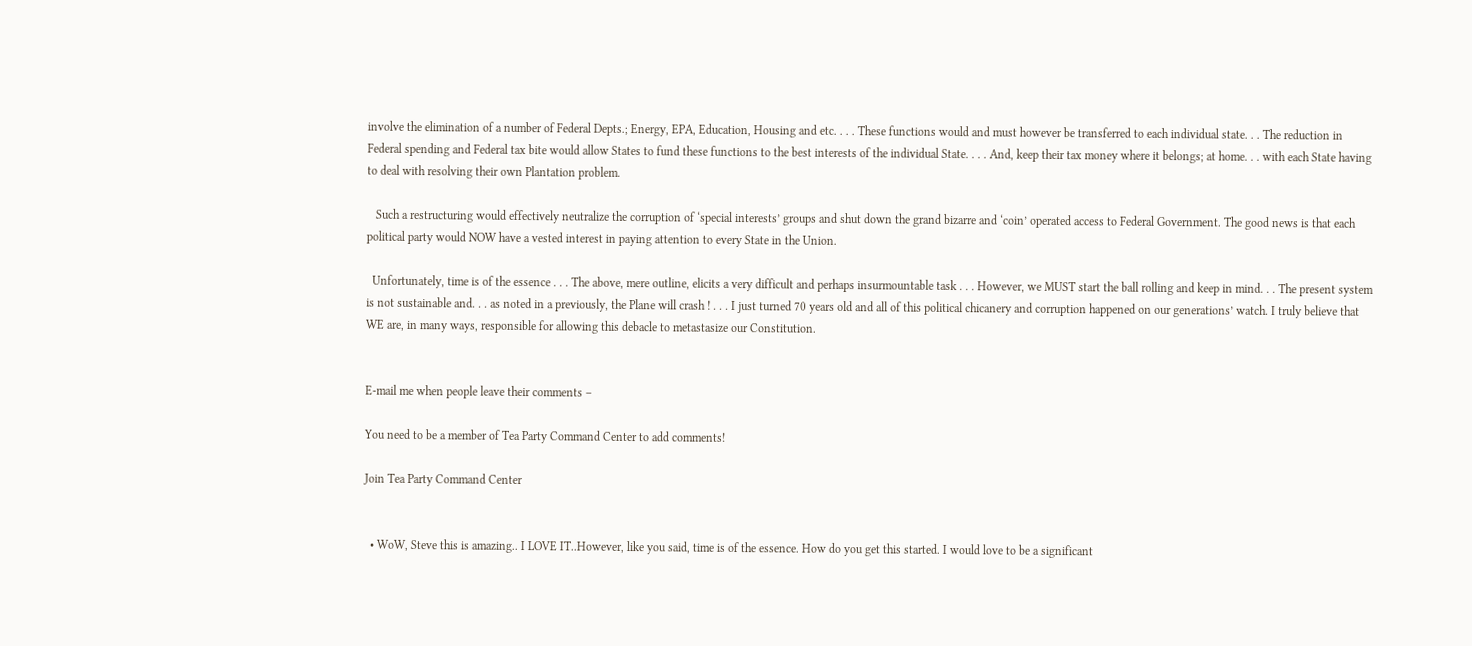involve the elimination of a number of Federal Depts.; Energy, EPA, Education, Housing and etc. . . . These functions would and must however be transferred to each individual state. . . The reduction in Federal spending and Federal tax bite would allow States to fund these functions to the best interests of the individual State. . . . And, keep their tax money where it belongs; at home. . . with each State having to deal with resolving their own Plantation problem.

   Such a restructuring would effectively neutralize the corruption of ‘special interests’ groups and shut down the grand bizarre and ‘coin’ operated access to Federal Government. The good news is that each political party would NOW have a vested interest in paying attention to every State in the Union.

  Unfortunately, time is of the essence . . . The above, mere outline, elicits a very difficult and perhaps insurmountable task . . . However, we MUST start the ball rolling and keep in mind. . . The present system is not sustainable and. . . as noted in a previously, the Plane will crash ! . . . I just turned 70 years old and all of this political chicanery and corruption happened on our generations’ watch. I truly believe that WE are, in many ways, responsible for allowing this debacle to metastasize our Constitution.


E-mail me when people leave their comments –

You need to be a member of Tea Party Command Center to add comments!

Join Tea Party Command Center


  • WoW, Steve this is amazing.. I LOVE IT..However, like you said, time is of the essence. How do you get this started. I would love to be a significant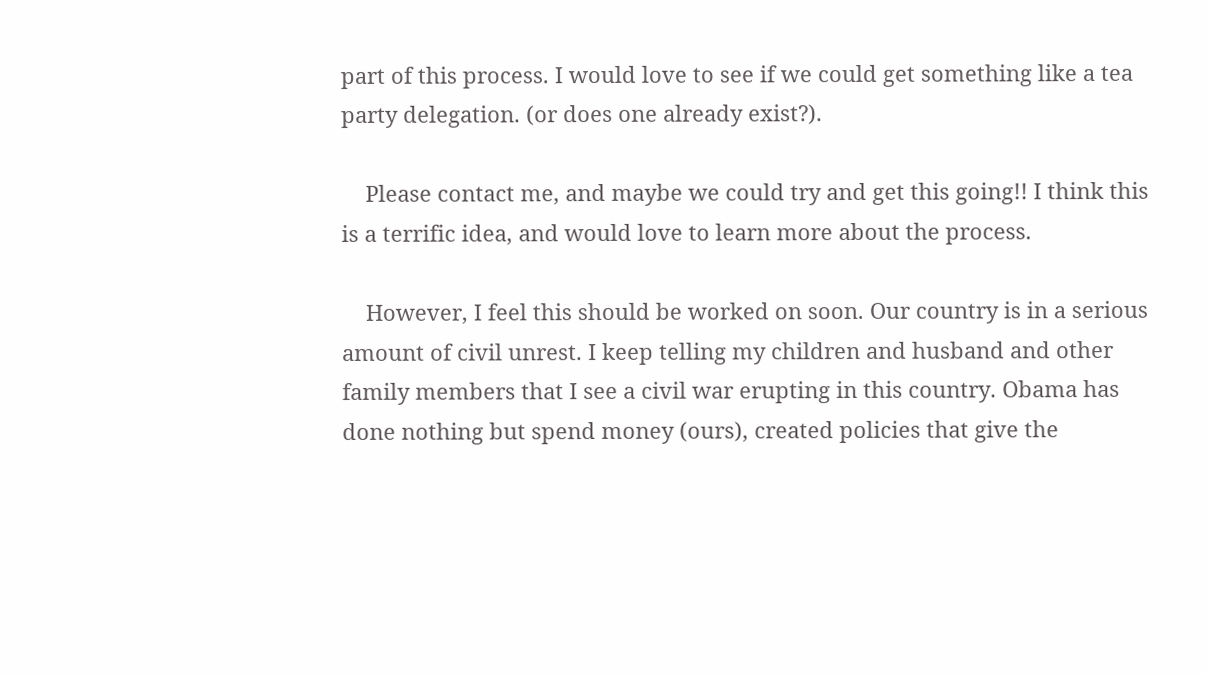part of this process. I would love to see if we could get something like a tea party delegation. (or does one already exist?).

    Please contact me, and maybe we could try and get this going!! I think this is a terrific idea, and would love to learn more about the process.

    However, I feel this should be worked on soon. Our country is in a serious amount of civil unrest. I keep telling my children and husband and other family members that I see a civil war erupting in this country. Obama has done nothing but spend money (ours), created policies that give the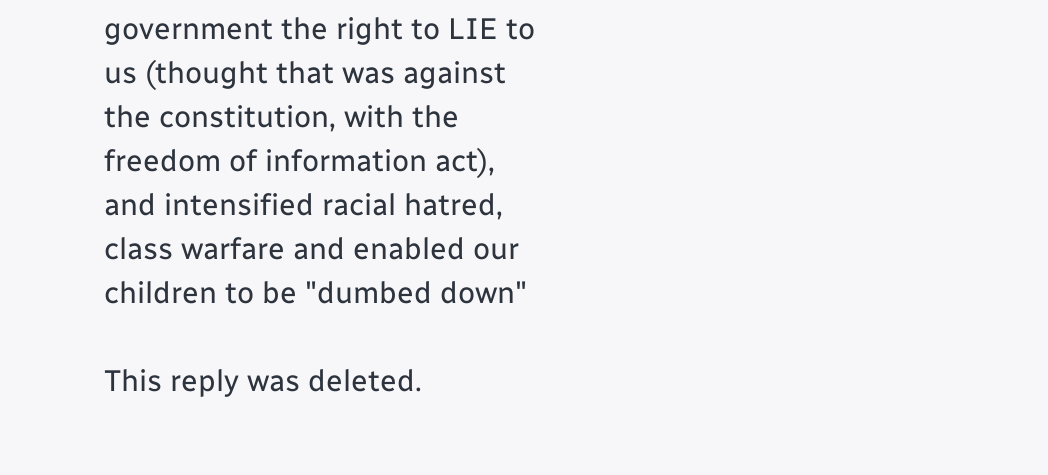government the right to LIE to us (thought that was against the constitution, with the freedom of information act), and intensified racial hatred, class warfare and enabled our children to be "dumbed down"

This reply was deleted.